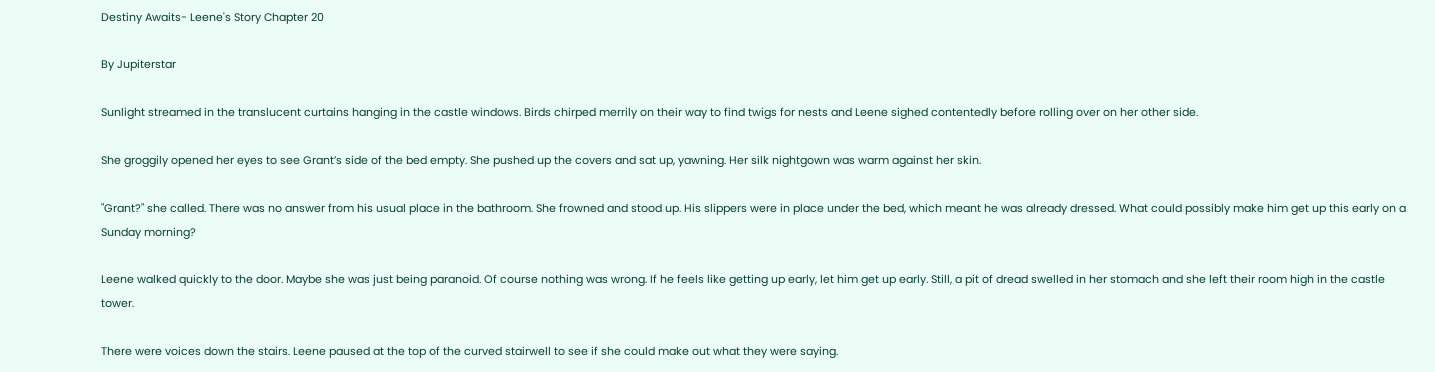Destiny Awaits- Leene's Story Chapter 20

By Jupiterstar

Sunlight streamed in the translucent curtains hanging in the castle windows. Birds chirped merrily on their way to find twigs for nests and Leene sighed contentedly before rolling over on her other side.

She groggily opened her eyes to see Grant’s side of the bed empty. She pushed up the covers and sat up, yawning. Her silk nightgown was warm against her skin.

"Grant?" she called. There was no answer from his usual place in the bathroom. She frowned and stood up. His slippers were in place under the bed, which meant he was already dressed. What could possibly make him get up this early on a Sunday morning?

Leene walked quickly to the door. Maybe she was just being paranoid. Of course nothing was wrong. If he feels like getting up early, let him get up early. Still, a pit of dread swelled in her stomach and she left their room high in the castle tower.

There were voices down the stairs. Leene paused at the top of the curved stairwell to see if she could make out what they were saying.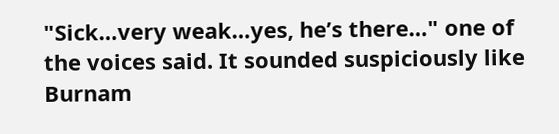"Sick…very weak…yes, he’s there…" one of the voices said. It sounded suspiciously like Burnam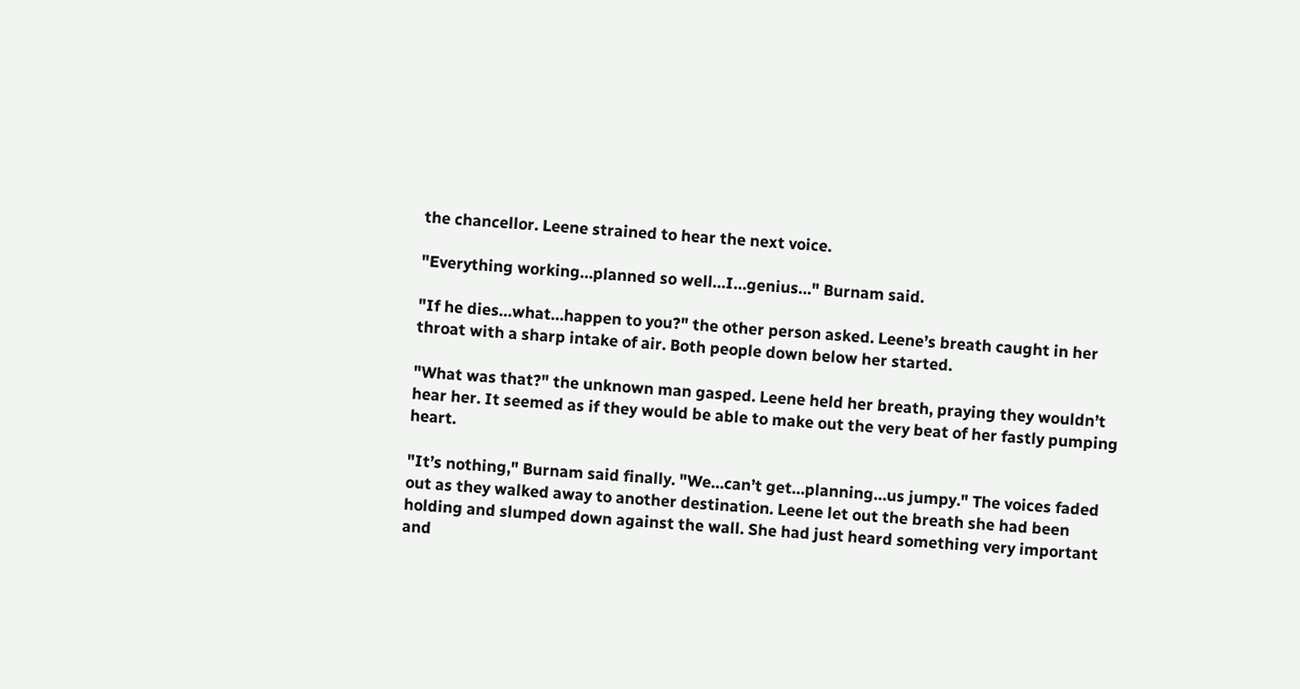the chancellor. Leene strained to hear the next voice.

"Everything working…planned so well…I…genius…" Burnam said.

"If he dies…what…happen to you?" the other person asked. Leene’s breath caught in her throat with a sharp intake of air. Both people down below her started.

"What was that?" the unknown man gasped. Leene held her breath, praying they wouldn’t hear her. It seemed as if they would be able to make out the very beat of her fastly pumping heart.

"It’s nothing," Burnam said finally. "We…can’t get…planning…us jumpy." The voices faded out as they walked away to another destination. Leene let out the breath she had been holding and slumped down against the wall. She had just heard something very important and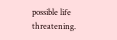possible life threatening.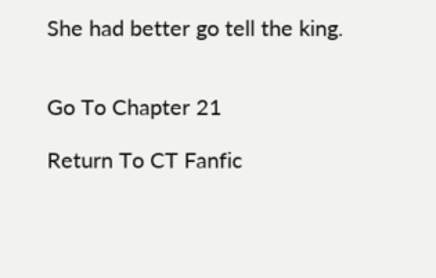She had better go tell the king.


Go To Chapter 21

Return To CT Fanfic